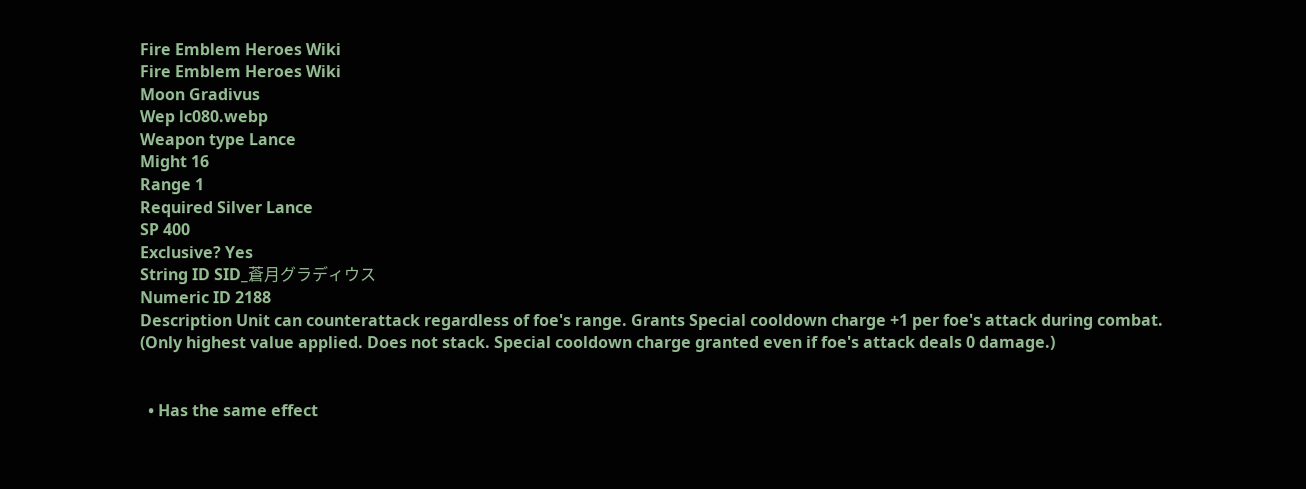Fire Emblem Heroes Wiki
Fire Emblem Heroes Wiki
Moon Gradivus
Wep lc080.webp
Weapon type Lance
Might 16
Range 1
Required Silver Lance
SP 400
Exclusive? Yes
String ID SID_蒼月グラディウス
Numeric ID 2188
Description Unit can counterattack regardless of foe's range. Grants Special cooldown charge +1 per foe's attack during combat. (Only highest value applied. Does not stack. Special cooldown charge granted even if foe's attack deals 0 damage.)


  • Has the same effect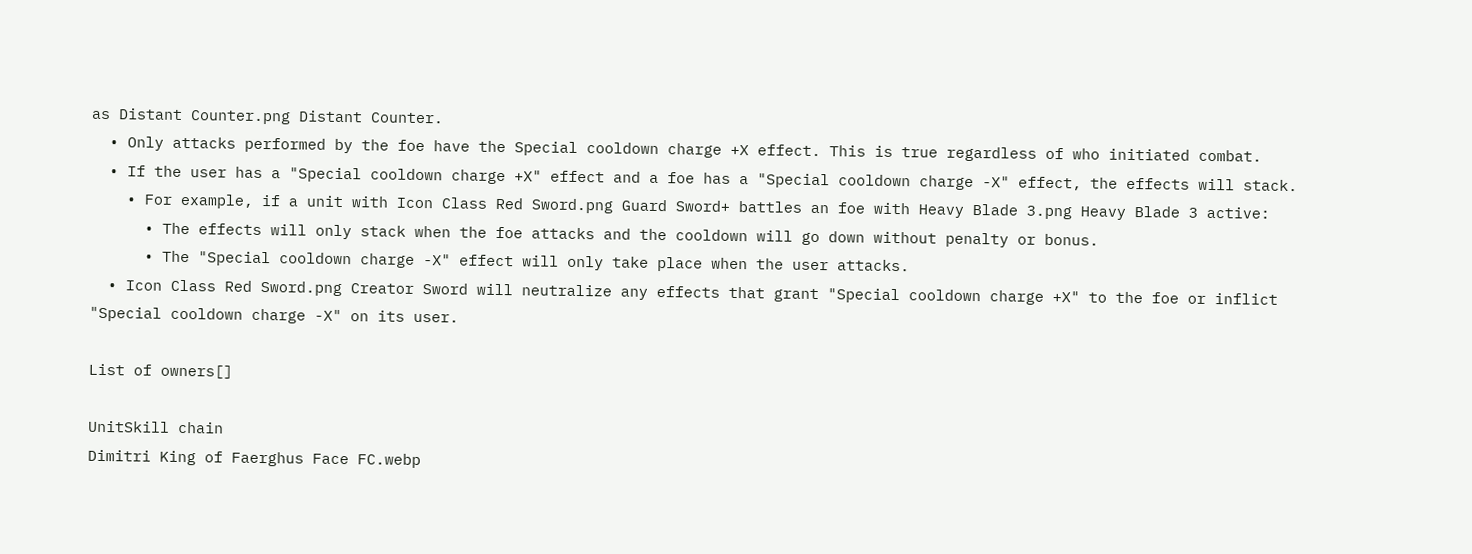as Distant Counter.png Distant Counter.
  • Only attacks performed by the foe have the Special cooldown charge +X effect. This is true regardless of who initiated combat.
  • If the user has a "Special cooldown charge +X" effect and a foe has a "Special cooldown charge -X" effect, the effects will stack.
    • For example, if a unit with Icon Class Red Sword.png Guard Sword+ battles an foe with Heavy Blade 3.png Heavy Blade 3 active:
      • The effects will only stack when the foe attacks and the cooldown will go down without penalty or bonus.
      • The "Special cooldown charge -X" effect will only take place when the user attacks.
  • Icon Class Red Sword.png Creator Sword will neutralize any effects that grant "Special cooldown charge +X" to the foe or inflict "Special cooldown charge -X" on its user.

List of owners[]

UnitSkill chain
Dimitri King of Faerghus Face FC.webp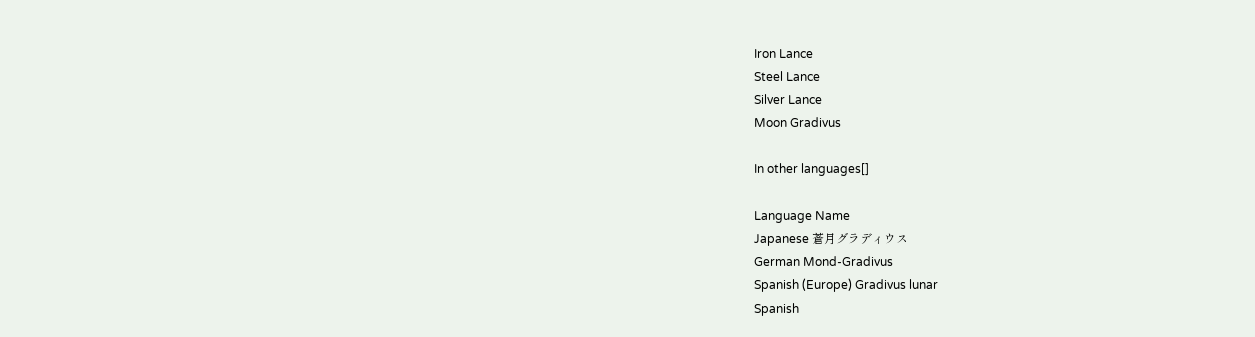Iron Lance
Steel Lance
Silver Lance
Moon Gradivus

In other languages[]

Language Name
Japanese 蒼月グラディウス
German Mond-Gradivus
Spanish (Europe) Gradivus lunar
Spanish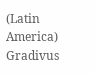(Latin America) Gradivus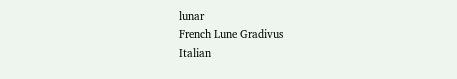lunar
French Lune Gradivus
Italian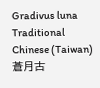Gradivus luna
Traditional Chinese (Taiwan) 蒼月古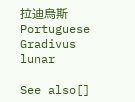拉迪烏斯
Portuguese Gradivus lunar

See also[]